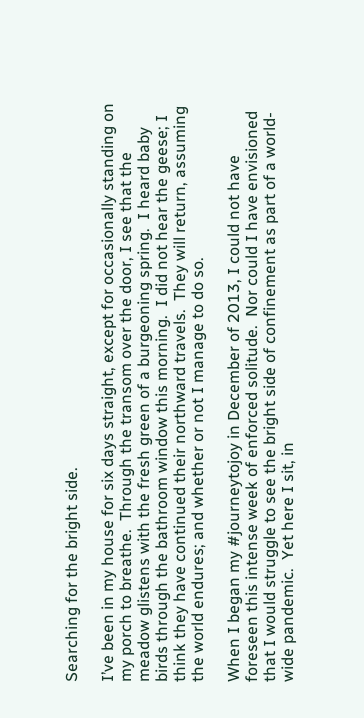Searching for the bright side.

I’ve been in my house for six days straight, except for occasionally standing on my porch to breathe.  Through the transom over the door, I see that the meadow glistens with the fresh green of a burgeoning spring.  I heard baby birds through the bathroom window this morning.  I did not hear the geese; I think they have continued their northward travels.  They will return, assuming the world endures; and whether or not I manage to do so.

When I began my #journeytojoy in December of 2013, I could not have foreseen this intense week of enforced solitude.  Nor could I have envisioned that I would struggle to see the bright side of confinement as part of a world-wide pandemic.  Yet here I sit, in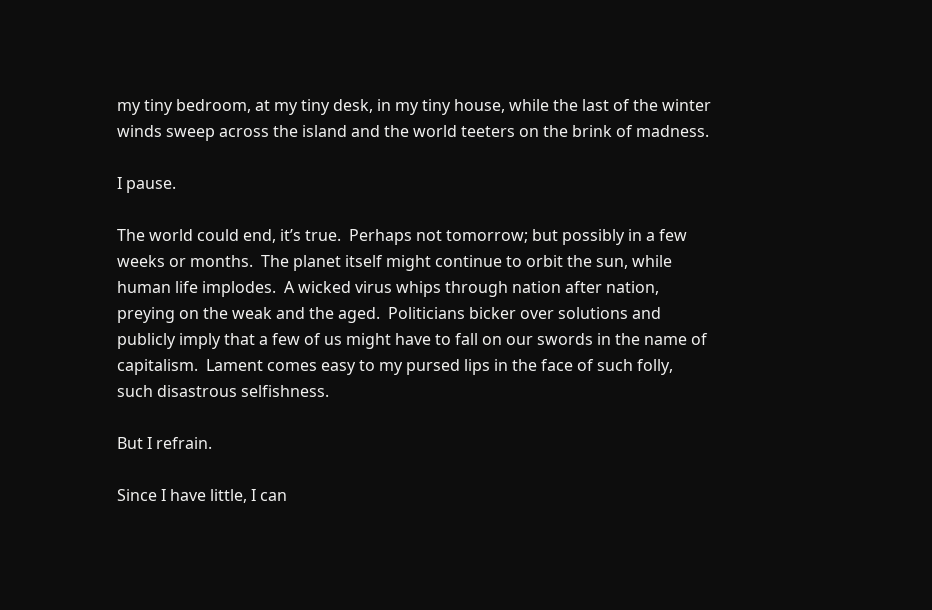my tiny bedroom, at my tiny desk, in my tiny house, while the last of the winter winds sweep across the island and the world teeters on the brink of madness.

I pause.

The world could end, it’s true.  Perhaps not tomorrow; but possibly in a few weeks or months.  The planet itself might continue to orbit the sun, while human life implodes.  A wicked virus whips through nation after nation, preying on the weak and the aged.  Politicians bicker over solutions and publicly imply that a few of us might have to fall on our swords in the name of capitalism.  Lament comes easy to my pursed lips in the face of such folly, such disastrous selfishness.

But I refrain.

Since I have little, I can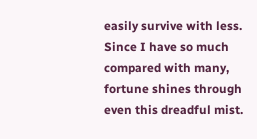easily survive with less.  Since I have so much compared with many,  fortune shines through even this dreadful mist.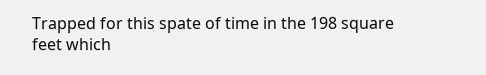Trapped for this spate of time in the 198 square feet which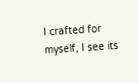I crafted for myself, I see its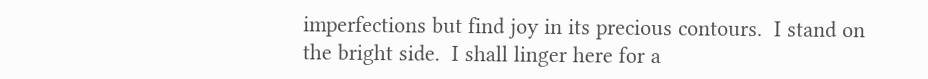imperfections but find joy in its precious contours.  I stand on the bright side.  I shall linger here for a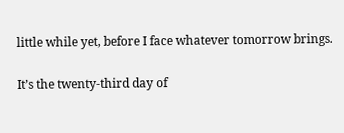little while yet, before I face whatever tomorrow brings.

It’s the twenty-third day of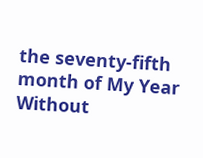the seventy-fifth month of My Year Without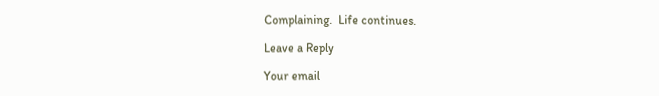Complaining.  Life continues.

Leave a Reply

Your email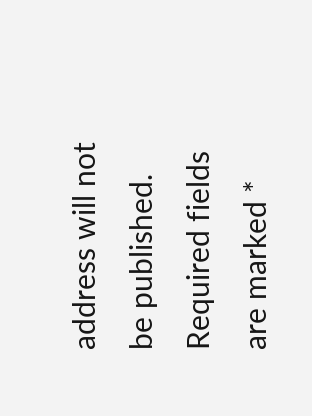address will not be published. Required fields are marked *